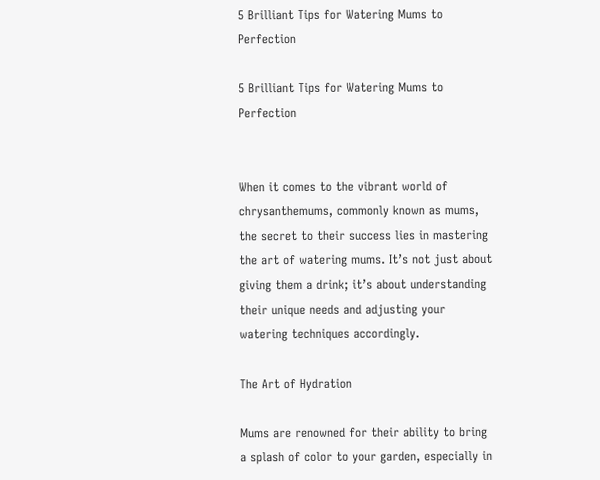5 Brilliant Tips for Watering Mums to Perfection

5 Brilliant Tips for Watering Mums to Perfection


When it comes to the vibrant world of chrysanthemums, commonly known as mums, the secret to their success lies in mastering the art of watering mums. It’s not just about giving them a drink; it’s about understanding their unique needs and adjusting your watering techniques accordingly.

The Art of Hydration

Mums are renowned for their ability to bring a splash of color to your garden, especially in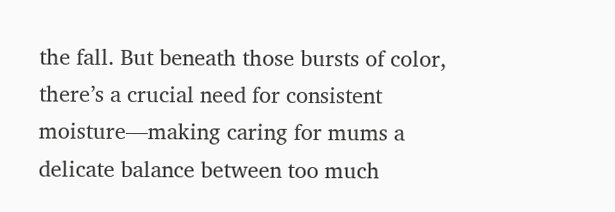the fall. But beneath those bursts of color, there’s a crucial need for consistent moisture—making caring for mums a delicate balance between too much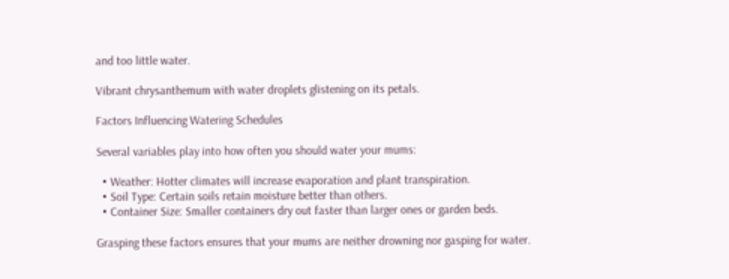and too little water.

Vibrant chrysanthemum with water droplets glistening on its petals.

Factors Influencing Watering Schedules

Several variables play into how often you should water your mums:

  • Weather: Hotter climates will increase evaporation and plant transpiration.
  • Soil Type: Certain soils retain moisture better than others.
  • Container Size: Smaller containers dry out faster than larger ones or garden beds.

Grasping these factors ensures that your mums are neither drowning nor gasping for water.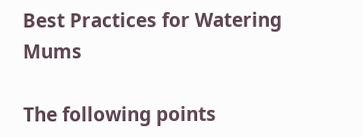Best Practices for Watering Mums

The following points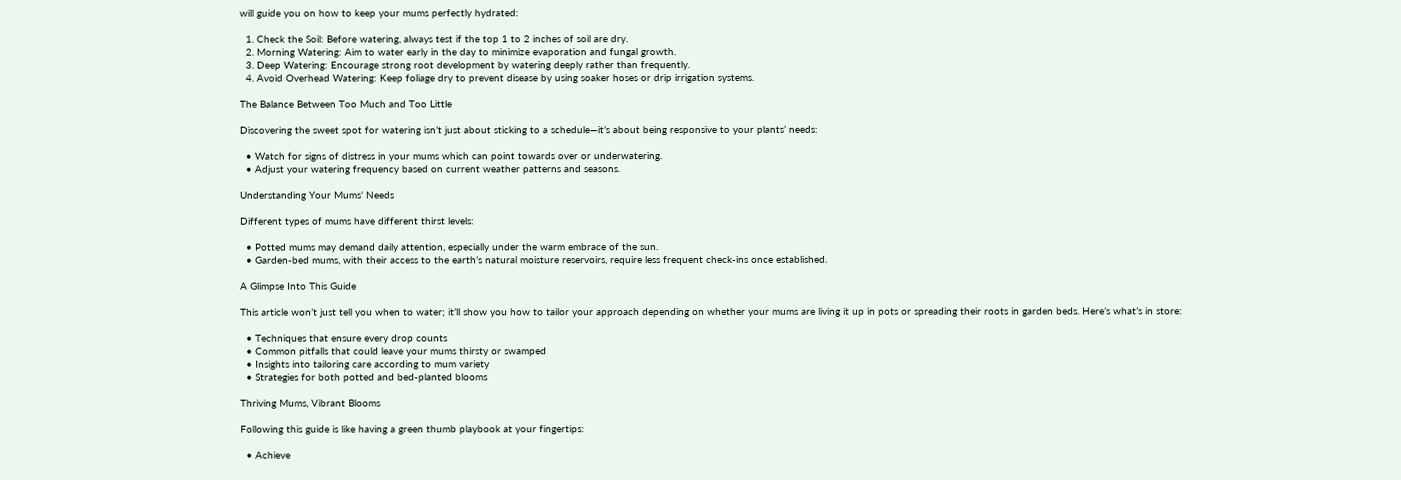will guide you on how to keep your mums perfectly hydrated:

  1. Check the Soil: Before watering, always test if the top 1 to 2 inches of soil are dry.
  2. Morning Watering: Aim to water early in the day to minimize evaporation and fungal growth.
  3. Deep Watering: Encourage strong root development by watering deeply rather than frequently.
  4. Avoid Overhead Watering: Keep foliage dry to prevent disease by using soaker hoses or drip irrigation systems.

The Balance Between Too Much and Too Little

Discovering the sweet spot for watering isn’t just about sticking to a schedule—it’s about being responsive to your plants’ needs:

  • Watch for signs of distress in your mums which can point towards over or underwatering.
  • Adjust your watering frequency based on current weather patterns and seasons.

Understanding Your Mums’ Needs

Different types of mums have different thirst levels:

  • Potted mums may demand daily attention, especially under the warm embrace of the sun.
  • Garden-bed mums, with their access to the earth’s natural moisture reservoirs, require less frequent check-ins once established.

A Glimpse Into This Guide

This article won’t just tell you when to water; it’ll show you how to tailor your approach depending on whether your mums are living it up in pots or spreading their roots in garden beds. Here’s what’s in store:

  • Techniques that ensure every drop counts
  • Common pitfalls that could leave your mums thirsty or swamped
  • Insights into tailoring care according to mum variety
  • Strategies for both potted and bed-planted blooms

Thriving Mums, Vibrant Blooms

Following this guide is like having a green thumb playbook at your fingertips:

  • Achieve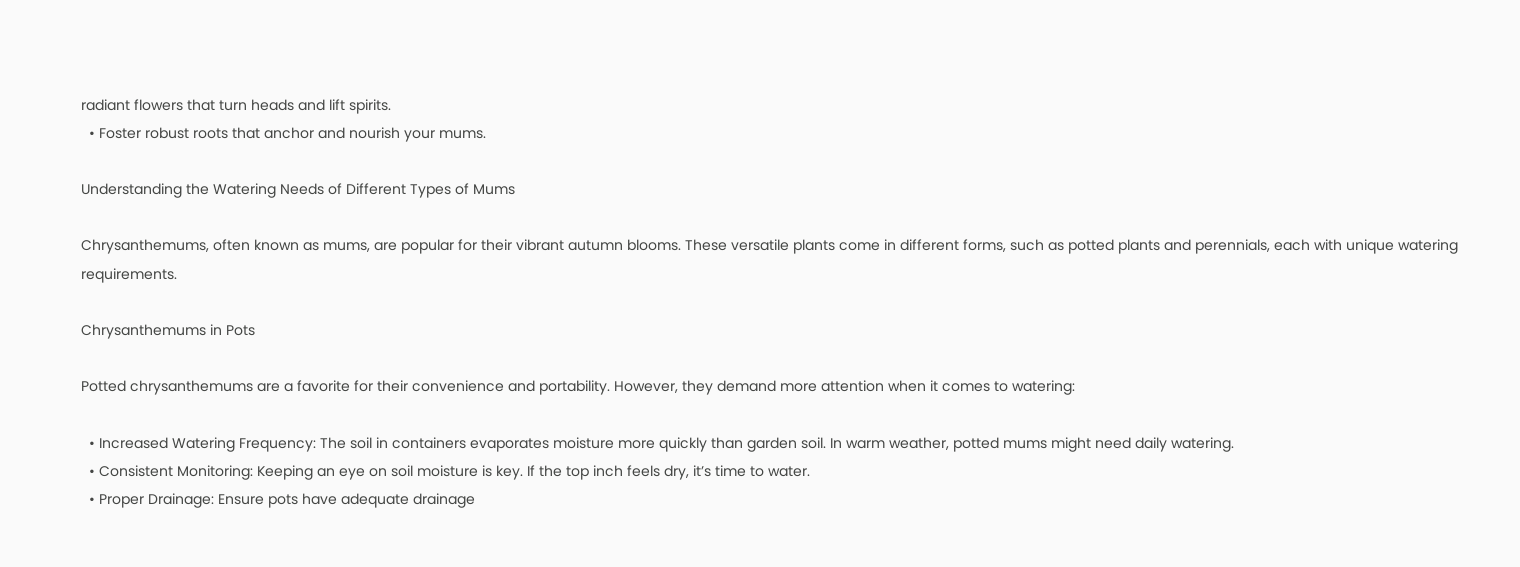radiant flowers that turn heads and lift spirits.
  • Foster robust roots that anchor and nourish your mums.

Understanding the Watering Needs of Different Types of Mums

Chrysanthemums, often known as mums, are popular for their vibrant autumn blooms. These versatile plants come in different forms, such as potted plants and perennials, each with unique watering requirements.

Chrysanthemums in Pots

Potted chrysanthemums are a favorite for their convenience and portability. However, they demand more attention when it comes to watering:

  • Increased Watering Frequency: The soil in containers evaporates moisture more quickly than garden soil. In warm weather, potted mums might need daily watering.
  • Consistent Monitoring: Keeping an eye on soil moisture is key. If the top inch feels dry, it’s time to water.
  • Proper Drainage: Ensure pots have adequate drainage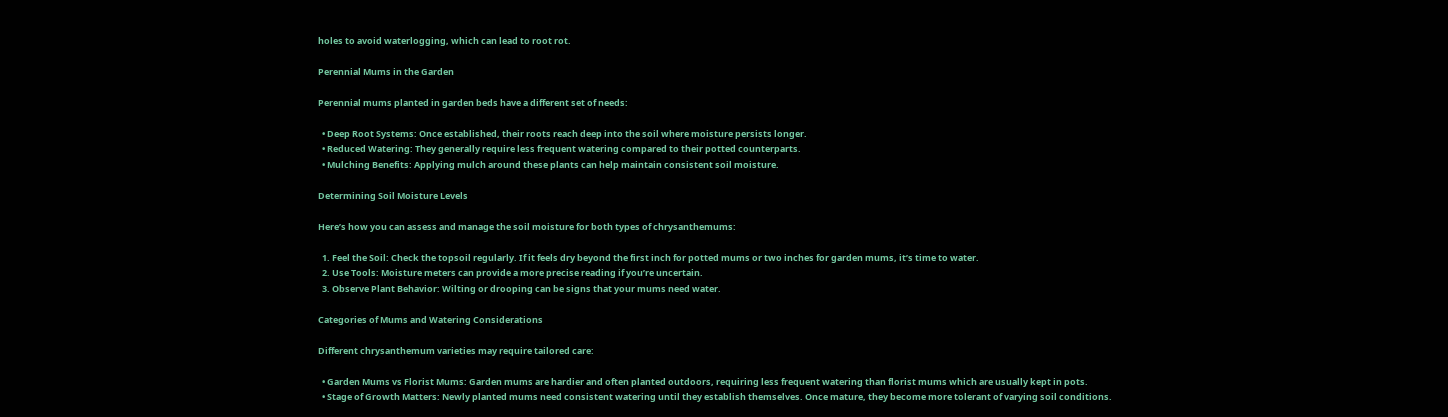holes to avoid waterlogging, which can lead to root rot.

Perennial Mums in the Garden

Perennial mums planted in garden beds have a different set of needs:

  • Deep Root Systems: Once established, their roots reach deep into the soil where moisture persists longer.
  • Reduced Watering: They generally require less frequent watering compared to their potted counterparts.
  • Mulching Benefits: Applying mulch around these plants can help maintain consistent soil moisture.

Determining Soil Moisture Levels

Here’s how you can assess and manage the soil moisture for both types of chrysanthemums:

  1. Feel the Soil: Check the topsoil regularly. If it feels dry beyond the first inch for potted mums or two inches for garden mums, it’s time to water.
  2. Use Tools: Moisture meters can provide a more precise reading if you’re uncertain.
  3. Observe Plant Behavior: Wilting or drooping can be signs that your mums need water.

Categories of Mums and Watering Considerations

Different chrysanthemum varieties may require tailored care:

  • Garden Mums vs Florist Mums: Garden mums are hardier and often planted outdoors, requiring less frequent watering than florist mums which are usually kept in pots.
  • Stage of Growth Matters: Newly planted mums need consistent watering until they establish themselves. Once mature, they become more tolerant of varying soil conditions.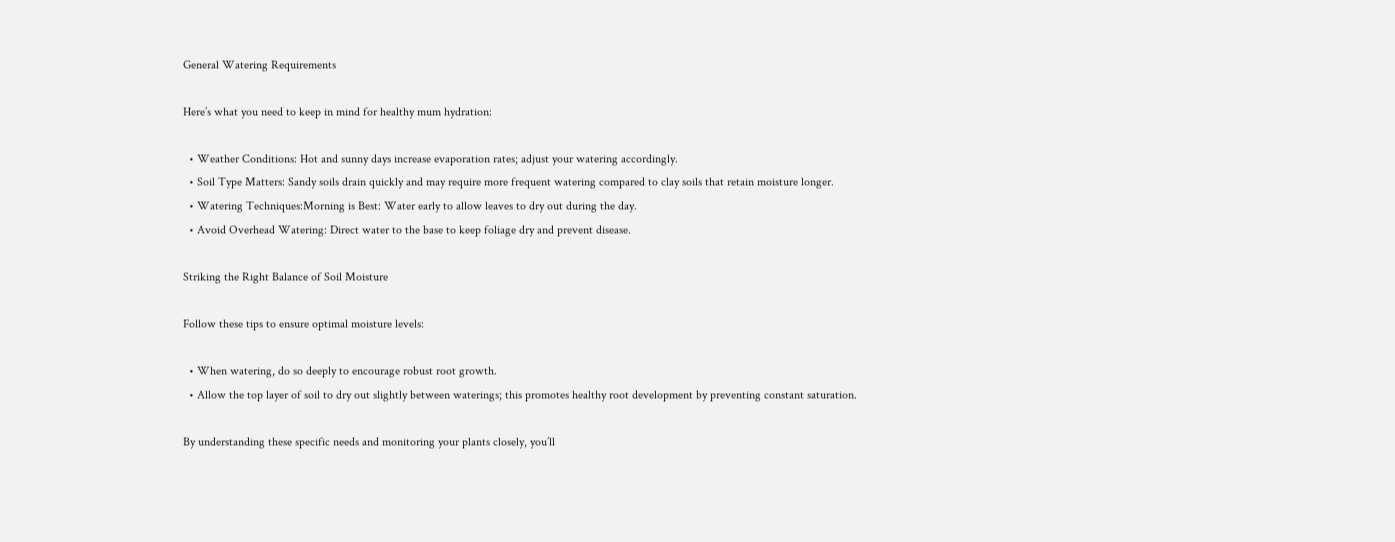General Watering Requirements

Here’s what you need to keep in mind for healthy mum hydration:

  • Weather Conditions: Hot and sunny days increase evaporation rates; adjust your watering accordingly.
  • Soil Type Matters: Sandy soils drain quickly and may require more frequent watering compared to clay soils that retain moisture longer.
  • Watering Techniques:Morning is Best: Water early to allow leaves to dry out during the day.
  • Avoid Overhead Watering: Direct water to the base to keep foliage dry and prevent disease.

Striking the Right Balance of Soil Moisture

Follow these tips to ensure optimal moisture levels:

  • When watering, do so deeply to encourage robust root growth.
  • Allow the top layer of soil to dry out slightly between waterings; this promotes healthy root development by preventing constant saturation.

By understanding these specific needs and monitoring your plants closely, you’ll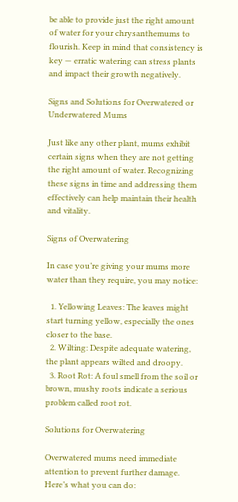be able to provide just the right amount of water for your chrysanthemums to flourish. Keep in mind that consistency is key — erratic watering can stress plants and impact their growth negatively.

Signs and Solutions for Overwatered or Underwatered Mums

Just like any other plant, mums exhibit certain signs when they are not getting the right amount of water. Recognizing these signs in time and addressing them effectively can help maintain their health and vitality.

Signs of Overwatering

In case you’re giving your mums more water than they require, you may notice:

  1. Yellowing Leaves: The leaves might start turning yellow, especially the ones closer to the base.
  2. Wilting: Despite adequate watering, the plant appears wilted and droopy.
  3. Root Rot: A foul smell from the soil or brown, mushy roots indicate a serious problem called root rot.

Solutions for Overwatering

Overwatered mums need immediate attention to prevent further damage. Here’s what you can do: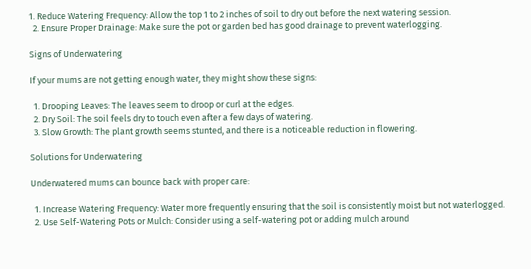1. Reduce Watering Frequency: Allow the top 1 to 2 inches of soil to dry out before the next watering session.
  2. Ensure Proper Drainage: Make sure the pot or garden bed has good drainage to prevent waterlogging.

Signs of Underwatering

If your mums are not getting enough water, they might show these signs:

  1. Drooping Leaves: The leaves seem to droop or curl at the edges.
  2. Dry Soil: The soil feels dry to touch even after a few days of watering.
  3. Slow Growth: The plant growth seems stunted, and there is a noticeable reduction in flowering.

Solutions for Underwatering

Underwatered mums can bounce back with proper care:

  1. Increase Watering Frequency: Water more frequently ensuring that the soil is consistently moist but not waterlogged.
  2. Use Self-Watering Pots or Mulch: Consider using a self-watering pot or adding mulch around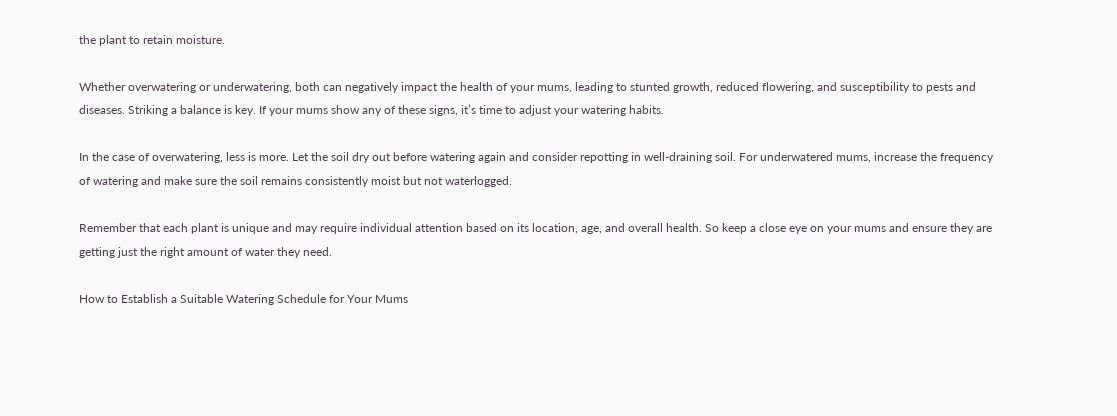the plant to retain moisture.

Whether overwatering or underwatering, both can negatively impact the health of your mums, leading to stunted growth, reduced flowering, and susceptibility to pests and diseases. Striking a balance is key. If your mums show any of these signs, it’s time to adjust your watering habits.

In the case of overwatering, less is more. Let the soil dry out before watering again and consider repotting in well-draining soil. For underwatered mums, increase the frequency of watering and make sure the soil remains consistently moist but not waterlogged.

Remember that each plant is unique and may require individual attention based on its location, age, and overall health. So keep a close eye on your mums and ensure they are getting just the right amount of water they need.

How to Establish a Suitable Watering Schedule for Your Mums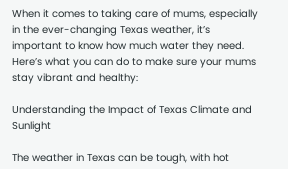When it comes to taking care of mums, especially in the ever-changing Texas weather, it’s important to know how much water they need. Here’s what you can do to make sure your mums stay vibrant and healthy:

Understanding the Impact of Texas Climate and Sunlight

The weather in Texas can be tough, with hot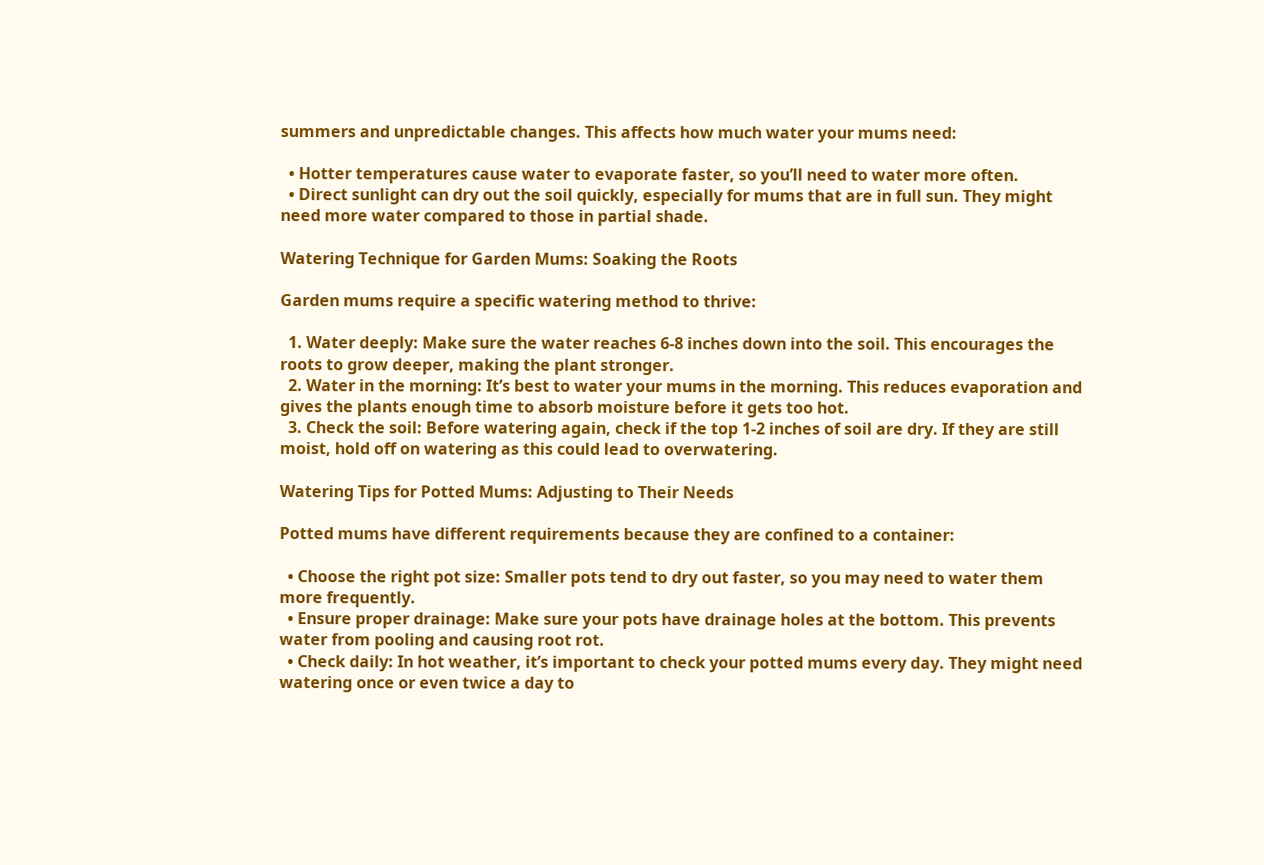summers and unpredictable changes. This affects how much water your mums need:

  • Hotter temperatures cause water to evaporate faster, so you’ll need to water more often.
  • Direct sunlight can dry out the soil quickly, especially for mums that are in full sun. They might need more water compared to those in partial shade.

Watering Technique for Garden Mums: Soaking the Roots

Garden mums require a specific watering method to thrive:

  1. Water deeply: Make sure the water reaches 6-8 inches down into the soil. This encourages the roots to grow deeper, making the plant stronger.
  2. Water in the morning: It’s best to water your mums in the morning. This reduces evaporation and gives the plants enough time to absorb moisture before it gets too hot.
  3. Check the soil: Before watering again, check if the top 1-2 inches of soil are dry. If they are still moist, hold off on watering as this could lead to overwatering.

Watering Tips for Potted Mums: Adjusting to Their Needs

Potted mums have different requirements because they are confined to a container:

  • Choose the right pot size: Smaller pots tend to dry out faster, so you may need to water them more frequently.
  • Ensure proper drainage: Make sure your pots have drainage holes at the bottom. This prevents water from pooling and causing root rot.
  • Check daily: In hot weather, it’s important to check your potted mums every day. They might need watering once or even twice a day to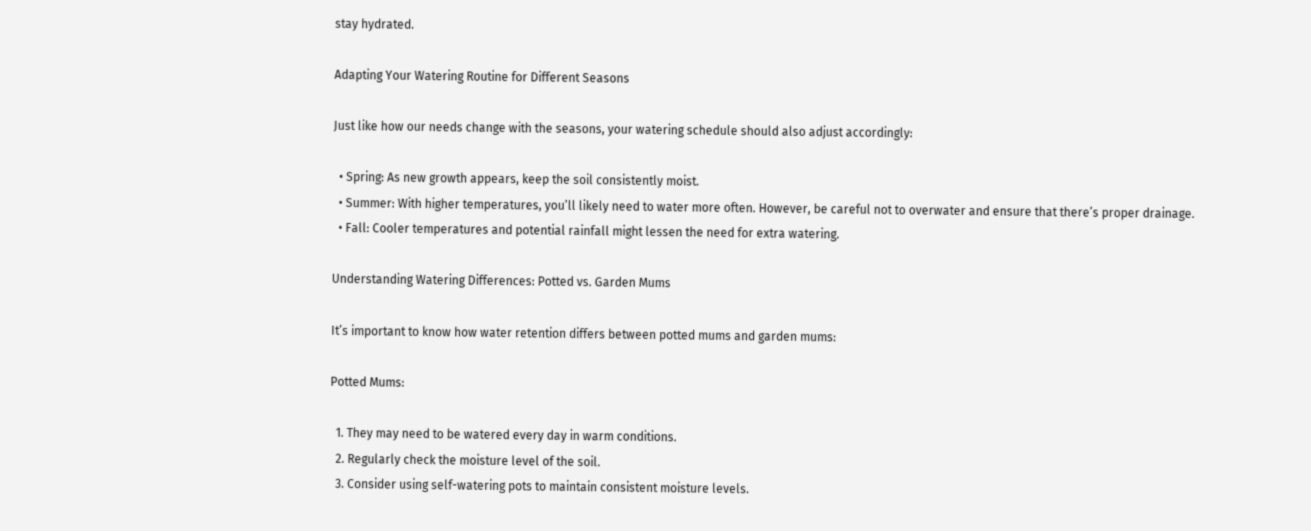stay hydrated.

Adapting Your Watering Routine for Different Seasons

Just like how our needs change with the seasons, your watering schedule should also adjust accordingly:

  • Spring: As new growth appears, keep the soil consistently moist.
  • Summer: With higher temperatures, you’ll likely need to water more often. However, be careful not to overwater and ensure that there’s proper drainage.
  • Fall: Cooler temperatures and potential rainfall might lessen the need for extra watering.

Understanding Watering Differences: Potted vs. Garden Mums

It’s important to know how water retention differs between potted mums and garden mums:

Potted Mums:

  1. They may need to be watered every day in warm conditions.
  2. Regularly check the moisture level of the soil.
  3. Consider using self-watering pots to maintain consistent moisture levels.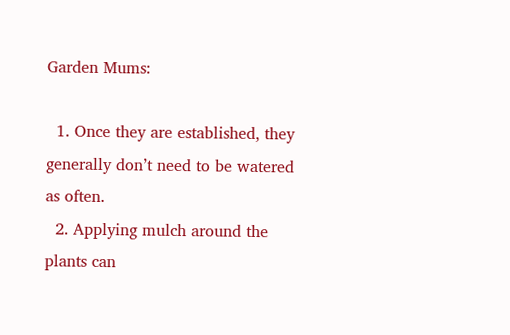Garden Mums:

  1. Once they are established, they generally don’t need to be watered as often.
  2. Applying mulch around the plants can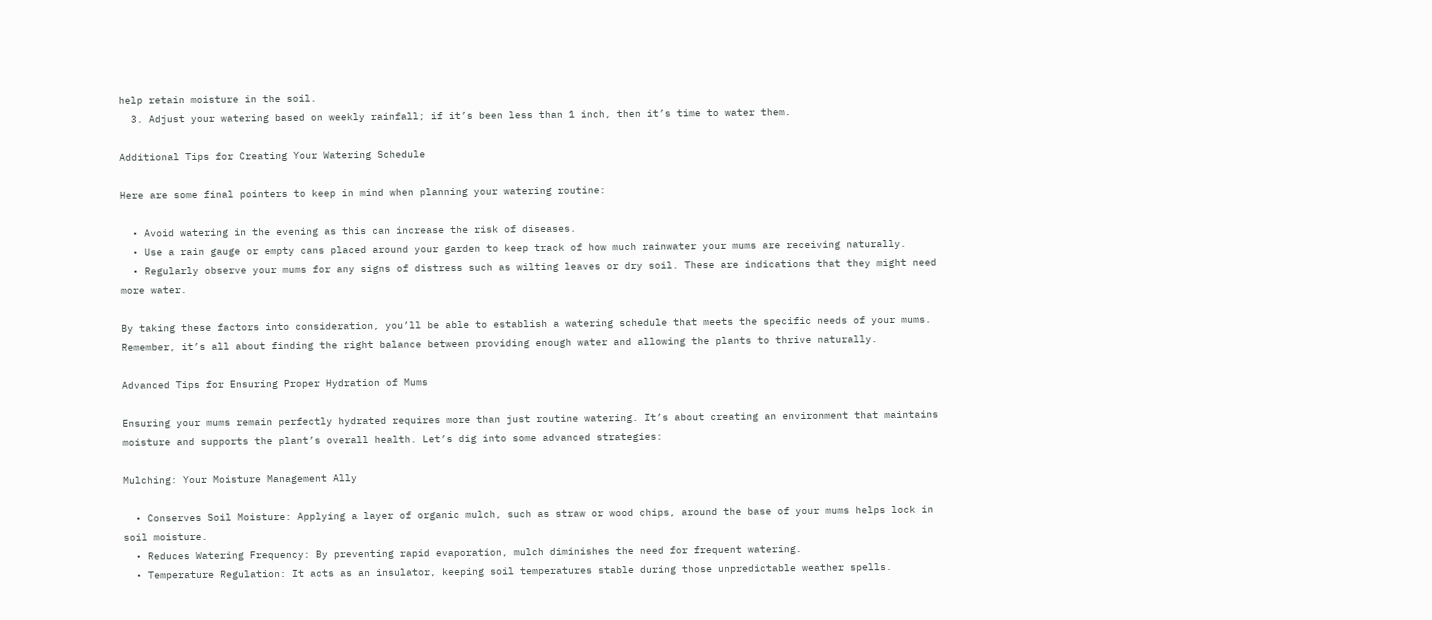help retain moisture in the soil.
  3. Adjust your watering based on weekly rainfall; if it’s been less than 1 inch, then it’s time to water them.

Additional Tips for Creating Your Watering Schedule

Here are some final pointers to keep in mind when planning your watering routine:

  • Avoid watering in the evening as this can increase the risk of diseases.
  • Use a rain gauge or empty cans placed around your garden to keep track of how much rainwater your mums are receiving naturally.
  • Regularly observe your mums for any signs of distress such as wilting leaves or dry soil. These are indications that they might need more water.

By taking these factors into consideration, you’ll be able to establish a watering schedule that meets the specific needs of your mums. Remember, it’s all about finding the right balance between providing enough water and allowing the plants to thrive naturally.

Advanced Tips for Ensuring Proper Hydration of Mums

Ensuring your mums remain perfectly hydrated requires more than just routine watering. It’s about creating an environment that maintains moisture and supports the plant’s overall health. Let’s dig into some advanced strategies:

Mulching: Your Moisture Management Ally

  • Conserves Soil Moisture: Applying a layer of organic mulch, such as straw or wood chips, around the base of your mums helps lock in soil moisture.
  • Reduces Watering Frequency: By preventing rapid evaporation, mulch diminishes the need for frequent watering.
  • Temperature Regulation: It acts as an insulator, keeping soil temperatures stable during those unpredictable weather spells.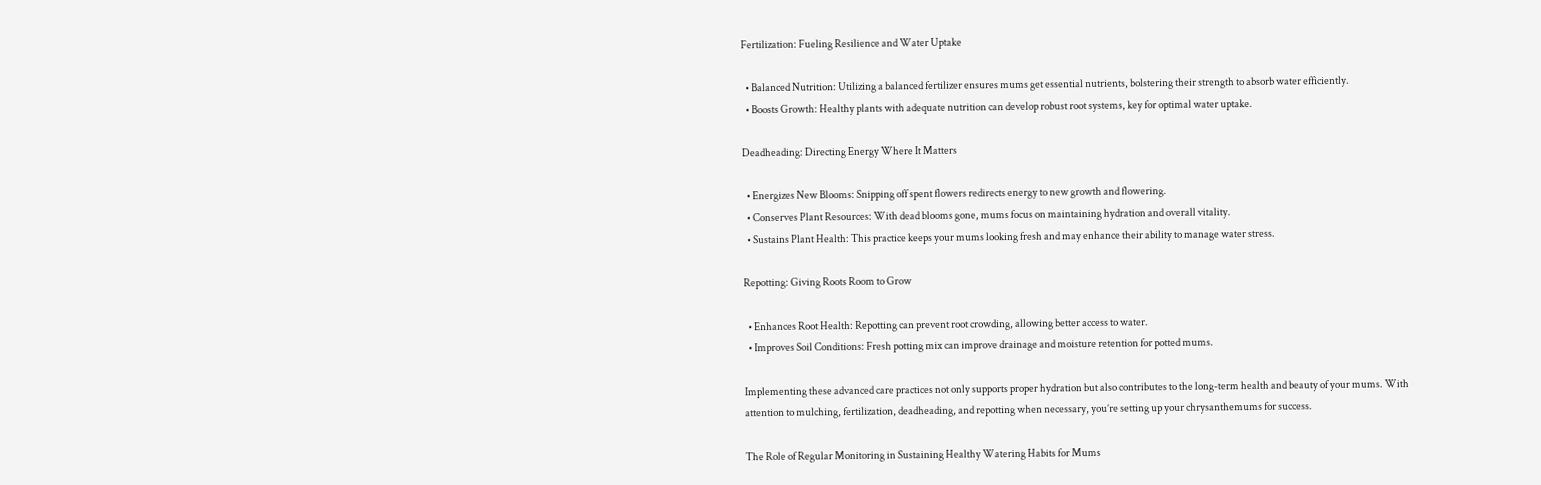Fertilization: Fueling Resilience and Water Uptake

  • Balanced Nutrition: Utilizing a balanced fertilizer ensures mums get essential nutrients, bolstering their strength to absorb water efficiently.
  • Boosts Growth: Healthy plants with adequate nutrition can develop robust root systems, key for optimal water uptake.

Deadheading: Directing Energy Where It Matters

  • Energizes New Blooms: Snipping off spent flowers redirects energy to new growth and flowering.
  • Conserves Plant Resources: With dead blooms gone, mums focus on maintaining hydration and overall vitality.
  • Sustains Plant Health: This practice keeps your mums looking fresh and may enhance their ability to manage water stress.

Repotting: Giving Roots Room to Grow

  • Enhances Root Health: Repotting can prevent root crowding, allowing better access to water.
  • Improves Soil Conditions: Fresh potting mix can improve drainage and moisture retention for potted mums.

Implementing these advanced care practices not only supports proper hydration but also contributes to the long-term health and beauty of your mums. With attention to mulching, fertilization, deadheading, and repotting when necessary, you’re setting up your chrysanthemums for success.

The Role of Regular Monitoring in Sustaining Healthy Watering Habits for Mums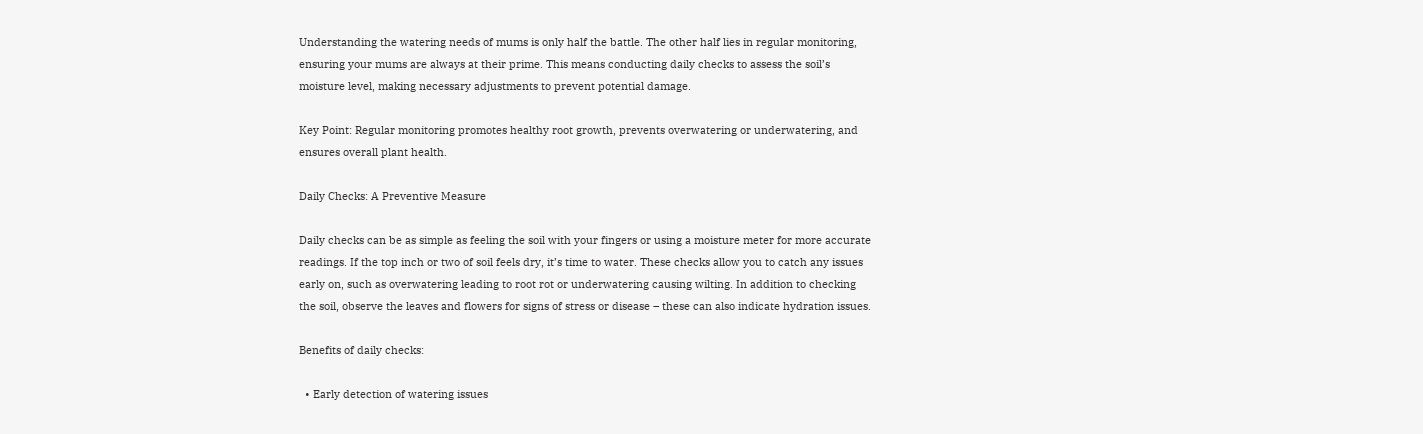Understanding the watering needs of mums is only half the battle. The other half lies in regular monitoring, ensuring your mums are always at their prime. This means conducting daily checks to assess the soil’s moisture level, making necessary adjustments to prevent potential damage.

Key Point: Regular monitoring promotes healthy root growth, prevents overwatering or underwatering, and ensures overall plant health.

Daily Checks: A Preventive Measure

Daily checks can be as simple as feeling the soil with your fingers or using a moisture meter for more accurate readings. If the top inch or two of soil feels dry, it’s time to water. These checks allow you to catch any issues early on, such as overwatering leading to root rot or underwatering causing wilting. In addition to checking the soil, observe the leaves and flowers for signs of stress or disease – these can also indicate hydration issues.

Benefits of daily checks:

  • Early detection of watering issues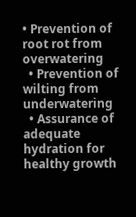• Prevention of root rot from overwatering
  • Prevention of wilting from underwatering
  • Assurance of adequate hydration for healthy growth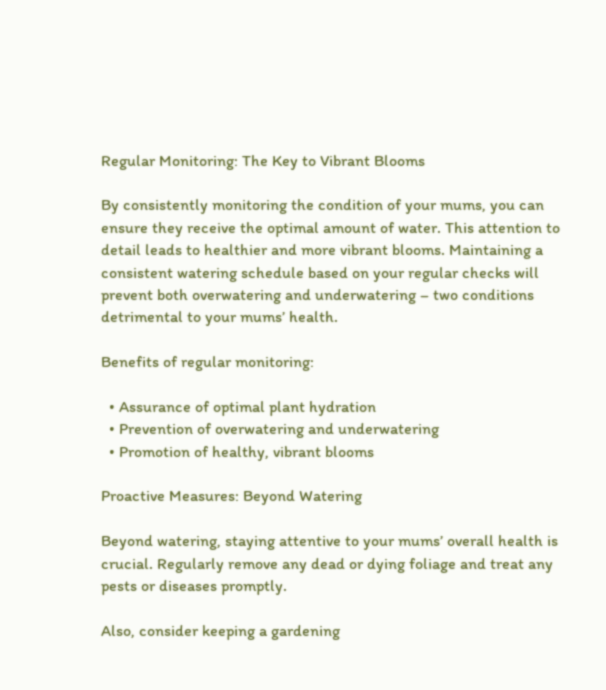Regular Monitoring: The Key to Vibrant Blooms

By consistently monitoring the condition of your mums, you can ensure they receive the optimal amount of water. This attention to detail leads to healthier and more vibrant blooms. Maintaining a consistent watering schedule based on your regular checks will prevent both overwatering and underwatering – two conditions detrimental to your mums’ health.

Benefits of regular monitoring:

  • Assurance of optimal plant hydration
  • Prevention of overwatering and underwatering
  • Promotion of healthy, vibrant blooms

Proactive Measures: Beyond Watering

Beyond watering, staying attentive to your mums’ overall health is crucial. Regularly remove any dead or dying foliage and treat any pests or diseases promptly.

Also, consider keeping a gardening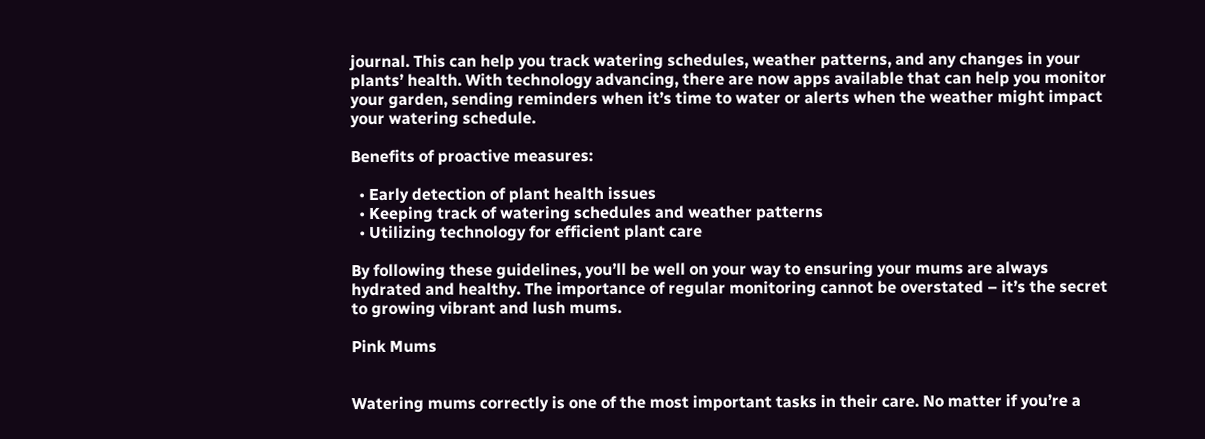journal. This can help you track watering schedules, weather patterns, and any changes in your plants’ health. With technology advancing, there are now apps available that can help you monitor your garden, sending reminders when it’s time to water or alerts when the weather might impact your watering schedule.

Benefits of proactive measures:

  • Early detection of plant health issues
  • Keeping track of watering schedules and weather patterns
  • Utilizing technology for efficient plant care

By following these guidelines, you’ll be well on your way to ensuring your mums are always hydrated and healthy. The importance of regular monitoring cannot be overstated – it’s the secret to growing vibrant and lush mums.

Pink Mums


Watering mums correctly is one of the most important tasks in their care. No matter if you’re a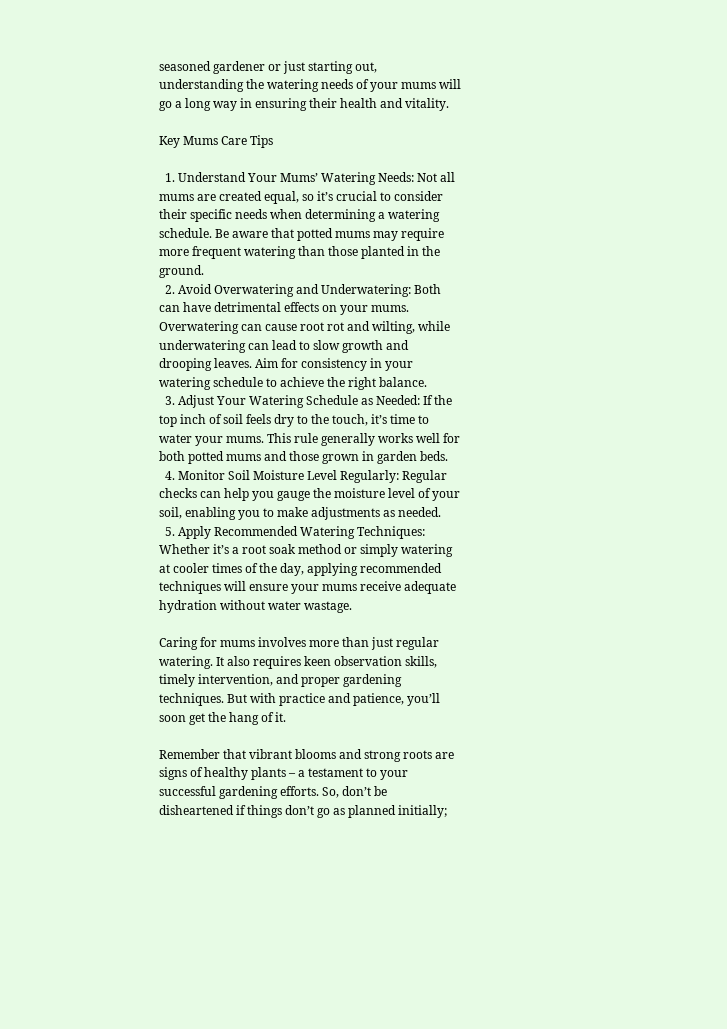seasoned gardener or just starting out, understanding the watering needs of your mums will go a long way in ensuring their health and vitality.

Key Mums Care Tips

  1. Understand Your Mums’ Watering Needs: Not all mums are created equal, so it’s crucial to consider their specific needs when determining a watering schedule. Be aware that potted mums may require more frequent watering than those planted in the ground.
  2. Avoid Overwatering and Underwatering: Both can have detrimental effects on your mums. Overwatering can cause root rot and wilting, while underwatering can lead to slow growth and drooping leaves. Aim for consistency in your watering schedule to achieve the right balance.
  3. Adjust Your Watering Schedule as Needed: If the top inch of soil feels dry to the touch, it’s time to water your mums. This rule generally works well for both potted mums and those grown in garden beds.
  4. Monitor Soil Moisture Level Regularly: Regular checks can help you gauge the moisture level of your soil, enabling you to make adjustments as needed.
  5. Apply Recommended Watering Techniques: Whether it’s a root soak method or simply watering at cooler times of the day, applying recommended techniques will ensure your mums receive adequate hydration without water wastage.

Caring for mums involves more than just regular watering. It also requires keen observation skills, timely intervention, and proper gardening techniques. But with practice and patience, you’ll soon get the hang of it.

Remember that vibrant blooms and strong roots are signs of healthy plants – a testament to your successful gardening efforts. So, don’t be disheartened if things don’t go as planned initially;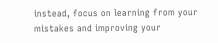instead, focus on learning from your mistakes and improving your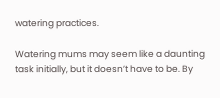watering practices.

Watering mums may seem like a daunting task initially, but it doesn’t have to be. By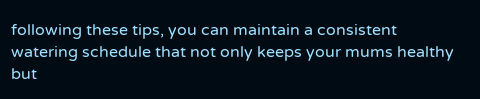following these tips, you can maintain a consistent watering schedule that not only keeps your mums healthy but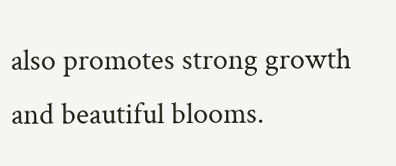also promotes strong growth and beautiful blooms.